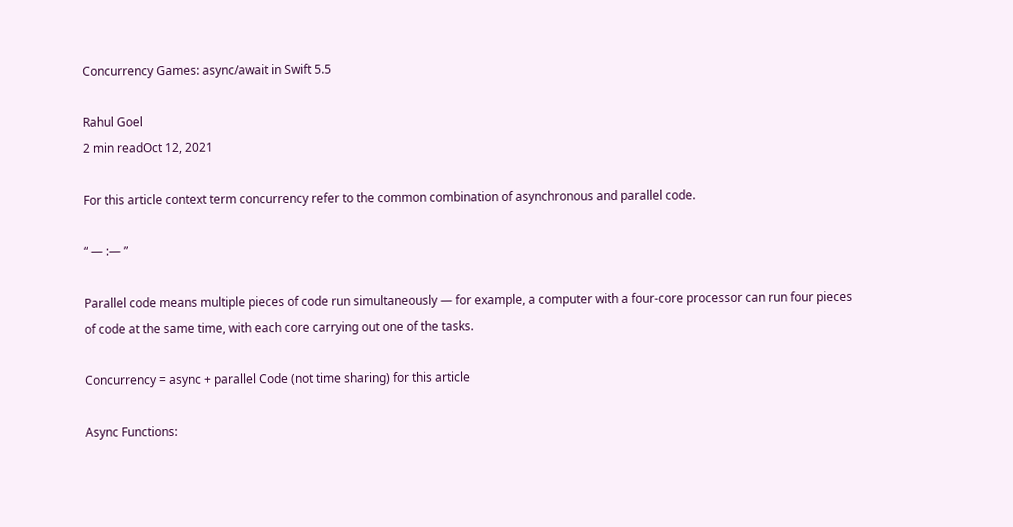Concurrency Games: async/await in Swift 5.5

Rahul Goel
2 min readOct 12, 2021

For this article context term concurrency refer to the common combination of asynchronous and parallel code.

“ — :— ”

Parallel code means multiple pieces of code run simultaneously — for example, a computer with a four-core processor can run four pieces of code at the same time, with each core carrying out one of the tasks.

Concurrency = async + parallel Code (not time sharing) for this article

Async Functions: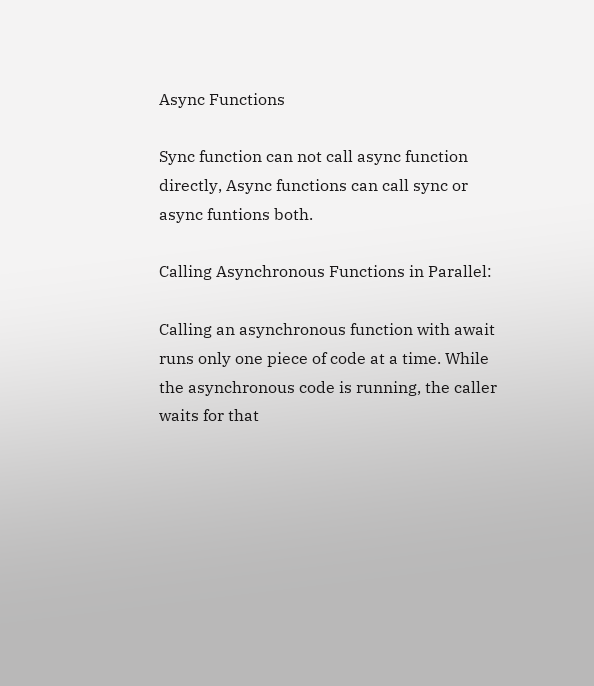Async Functions

Sync function can not call async function directly, Async functions can call sync or async funtions both.

Calling Asynchronous Functions in Parallel:

Calling an asynchronous function with await runs only one piece of code at a time. While the asynchronous code is running, the caller waits for that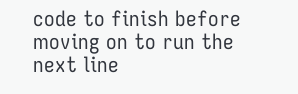code to finish before moving on to run the next line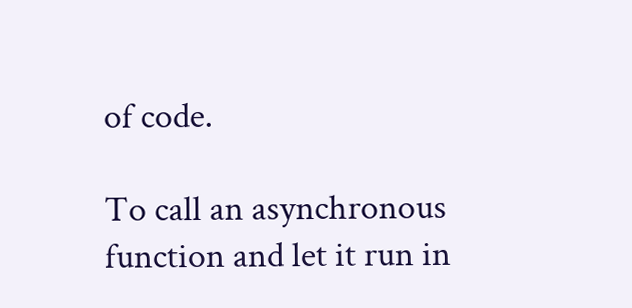of code.

To call an asynchronous function and let it run in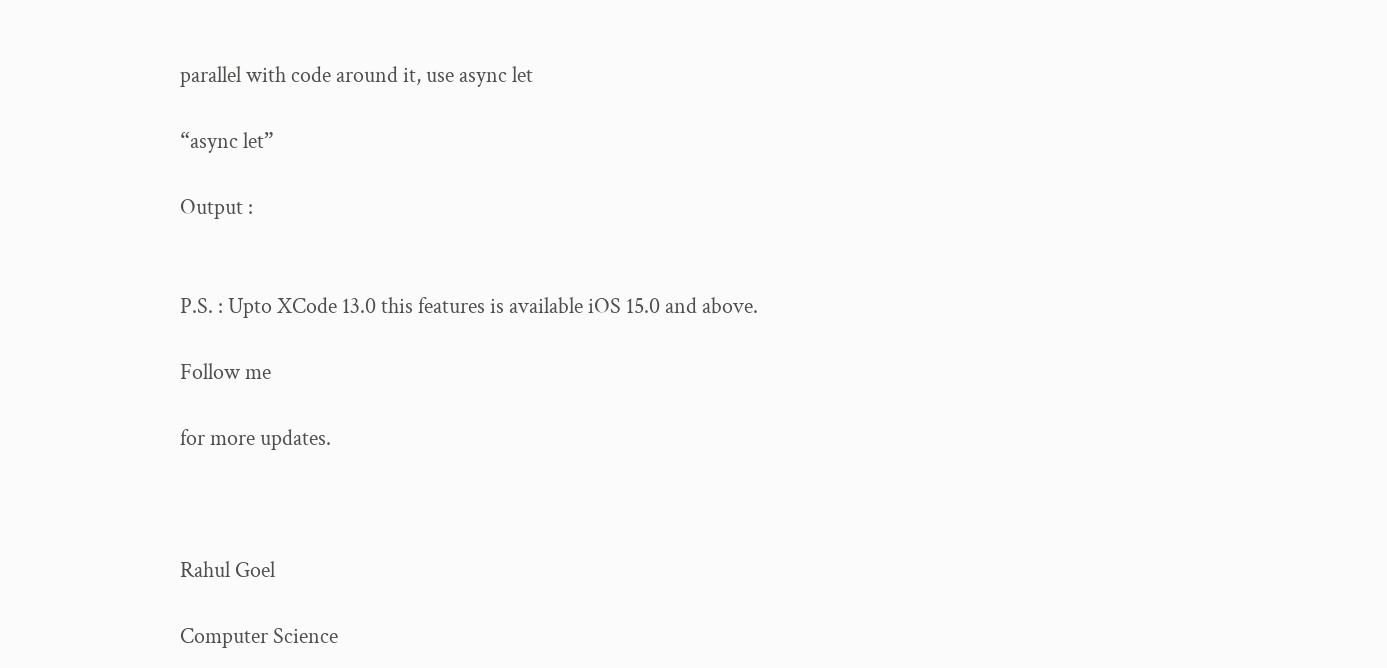parallel with code around it, use async let

“async let”

Output :


P.S. : Upto XCode 13.0 this features is available iOS 15.0 and above.

Follow me

for more updates.



Rahul Goel

Computer Science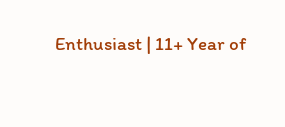Enthusiast | 11+ Year of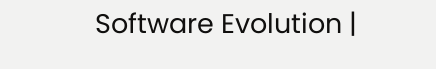Software Evolution |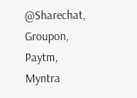@Sharechat, Groupon, Paytm, Myntra